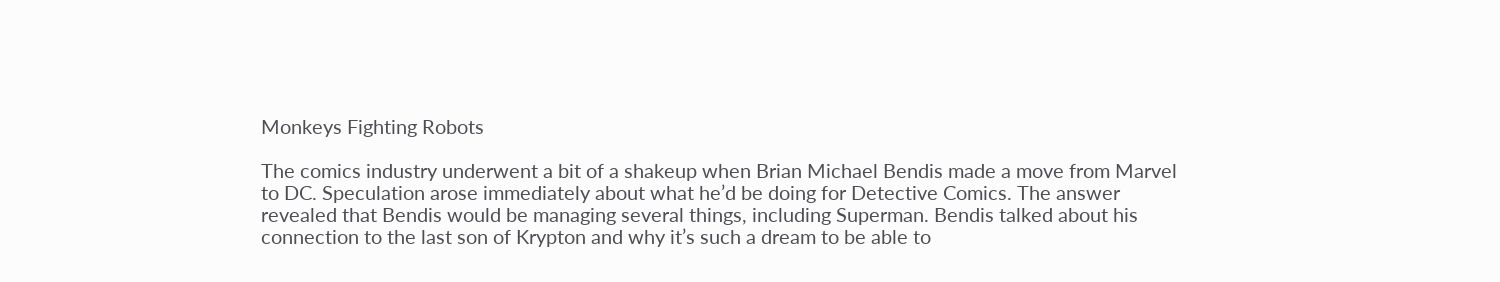Monkeys Fighting Robots

The comics industry underwent a bit of a shakeup when Brian Michael Bendis made a move from Marvel to DC. Speculation arose immediately about what he’d be doing for Detective Comics. The answer revealed that Bendis would be managing several things, including Superman. Bendis talked about his connection to the last son of Krypton and why it’s such a dream to be able to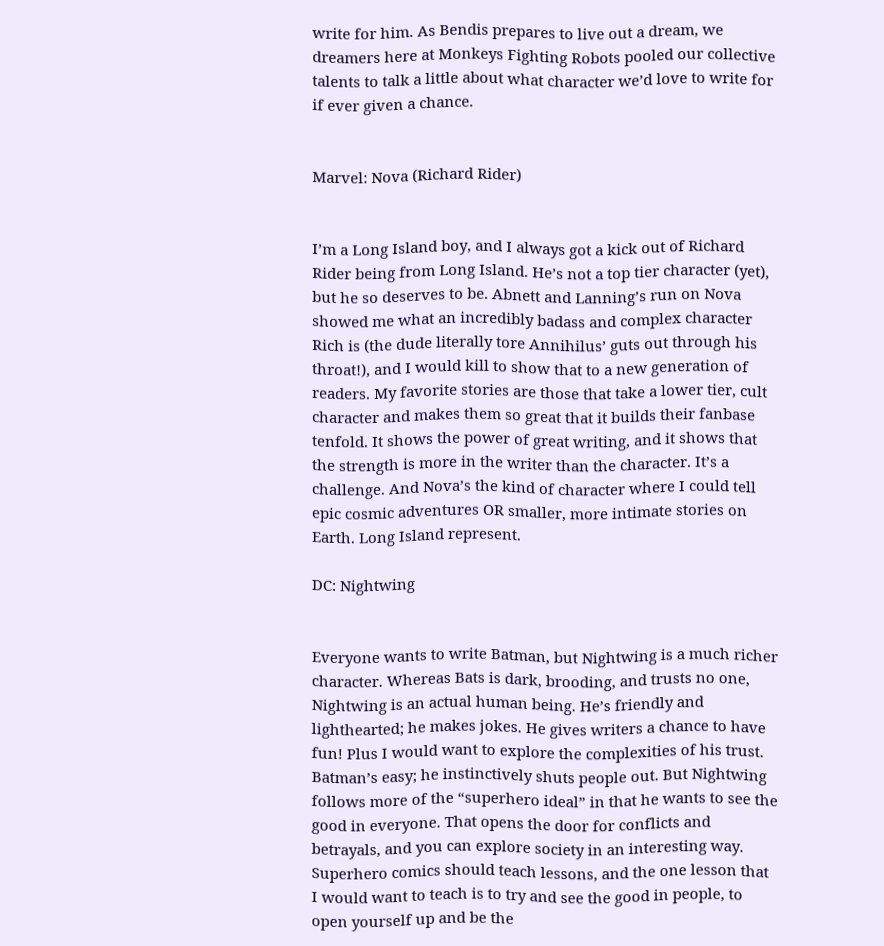write for him. As Bendis prepares to live out a dream, we dreamers here at Monkeys Fighting Robots pooled our collective talents to talk a little about what character we’d love to write for if ever given a chance.


Marvel: Nova (Richard Rider)


I’m a Long Island boy, and I always got a kick out of Richard Rider being from Long Island. He’s not a top tier character (yet), but he so deserves to be. Abnett and Lanning’s run on Nova showed me what an incredibly badass and complex character Rich is (the dude literally tore Annihilus’ guts out through his throat!), and I would kill to show that to a new generation of readers. My favorite stories are those that take a lower tier, cult character and makes them so great that it builds their fanbase tenfold. It shows the power of great writing, and it shows that the strength is more in the writer than the character. It’s a challenge. And Nova’s the kind of character where I could tell epic cosmic adventures OR smaller, more intimate stories on Earth. Long Island represent.

DC: Nightwing


Everyone wants to write Batman, but Nightwing is a much richer character. Whereas Bats is dark, brooding, and trusts no one, Nightwing is an actual human being. He’s friendly and lighthearted; he makes jokes. He gives writers a chance to have fun! Plus I would want to explore the complexities of his trust. Batman’s easy; he instinctively shuts people out. But Nightwing follows more of the “superhero ideal” in that he wants to see the good in everyone. That opens the door for conflicts and betrayals, and you can explore society in an interesting way. Superhero comics should teach lessons, and the one lesson that I would want to teach is to try and see the good in people, to open yourself up and be the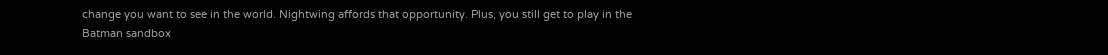change you want to see in the world. Nightwing affords that opportunity. Plus, you still get to play in the Batman sandbox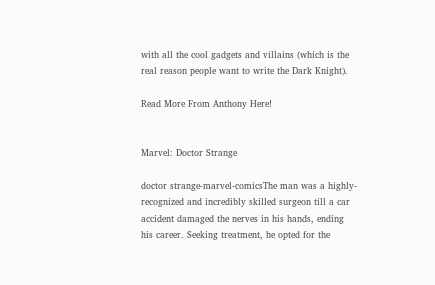with all the cool gadgets and villains (which is the real reason people want to write the Dark Knight).

Read More From Anthony Here!


Marvel: Doctor Strange

doctor strange-marvel-comicsThe man was a highly-recognized and incredibly skilled surgeon till a car accident damaged the nerves in his hands, ending his career. Seeking treatment, he opted for the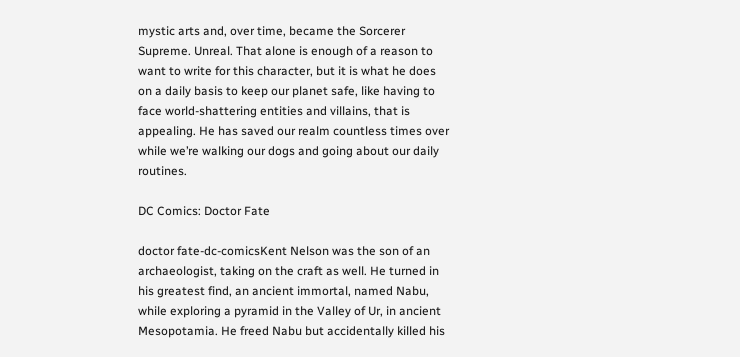mystic arts and, over time, became the Sorcerer Supreme. Unreal. That alone is enough of a reason to want to write for this character, but it is what he does on a daily basis to keep our planet safe, like having to face world-shattering entities and villains, that is appealing. He has saved our realm countless times over while we’re walking our dogs and going about our daily routines.

DC Comics: Doctor Fate

doctor fate-dc-comicsKent Nelson was the son of an archaeologist, taking on the craft as well. He turned in his greatest find, an ancient immortal, named Nabu, while exploring a pyramid in the Valley of Ur, in ancient Mesopotamia. He freed Nabu but accidentally killed his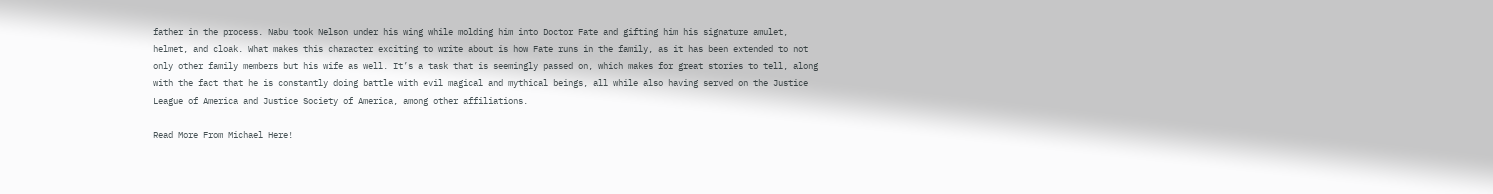father in the process. Nabu took Nelson under his wing while molding him into Doctor Fate and gifting him his signature amulet, helmet, and cloak. What makes this character exciting to write about is how Fate runs in the family, as it has been extended to not only other family members but his wife as well. It’s a task that is seemingly passed on, which makes for great stories to tell, along with the fact that he is constantly doing battle with evil magical and mythical beings, all while also having served on the Justice League of America and Justice Society of America, among other affiliations.

Read More From Michael Here!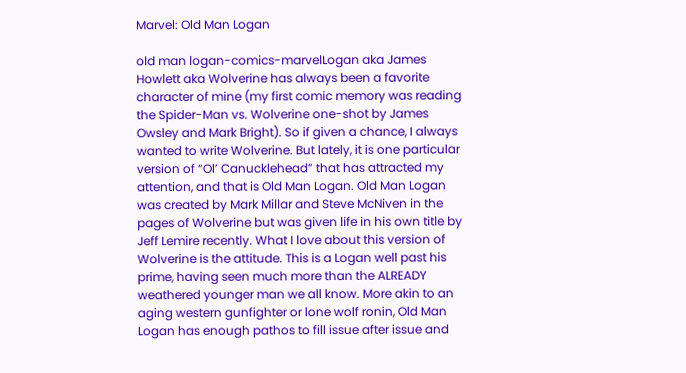Marvel: Old Man Logan

old man logan-comics-marvelLogan aka James Howlett aka Wolverine has always been a favorite character of mine (my first comic memory was reading the Spider-Man vs. Wolverine one-shot by James Owsley and Mark Bright). So if given a chance, I always wanted to write Wolverine. But lately, it is one particular version of “Ol’ Canucklehead” that has attracted my attention, and that is Old Man Logan. Old Man Logan was created by Mark Millar and Steve McNiven in the pages of Wolverine but was given life in his own title by Jeff Lemire recently. What I love about this version of Wolverine is the attitude. This is a Logan well past his prime, having seen much more than the ALREADY weathered younger man we all know. More akin to an aging western gunfighter or lone wolf ronin, Old Man Logan has enough pathos to fill issue after issue and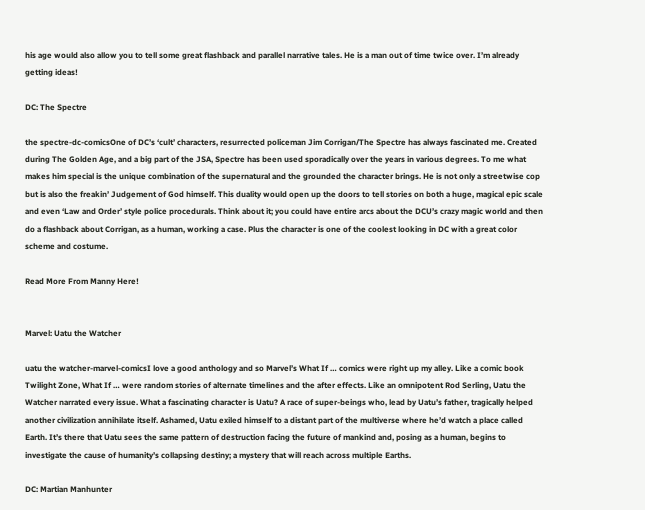his age would also allow you to tell some great flashback and parallel narrative tales. He is a man out of time twice over. I’m already getting ideas!

DC: The Spectre

the spectre-dc-comicsOne of DC’s ‘cult’ characters, resurrected policeman Jim Corrigan/The Spectre has always fascinated me. Created during The Golden Age, and a big part of the JSA, Spectre has been used sporadically over the years in various degrees. To me what makes him special is the unique combination of the supernatural and the grounded the character brings. He is not only a streetwise cop but is also the freakin’ Judgement of God himself. This duality would open up the doors to tell stories on both a huge, magical epic scale and even ‘Law and Order’ style police procedurals. Think about it; you could have entire arcs about the DCU’s crazy magic world and then do a flashback about Corrigan, as a human, working a case. Plus the character is one of the coolest looking in DC with a great color scheme and costume.

Read More From Manny Here!


Marvel: Uatu the Watcher

uatu the watcher-marvel-comicsI love a good anthology and so Marvel’s What If … comics were right up my alley. Like a comic book Twilight Zone, What If … were random stories of alternate timelines and the after effects. Like an omnipotent Rod Serling, Uatu the Watcher narrated every issue. What a fascinating character is Uatu? A race of super-beings who, lead by Uatu’s father, tragically helped another civilization annihilate itself. Ashamed, Uatu exiled himself to a distant part of the multiverse where he’d watch a place called Earth. It’s there that Uatu sees the same pattern of destruction facing the future of mankind and, posing as a human, begins to investigate the cause of humanity’s collapsing destiny; a mystery that will reach across multiple Earths.

DC: Martian Manhunter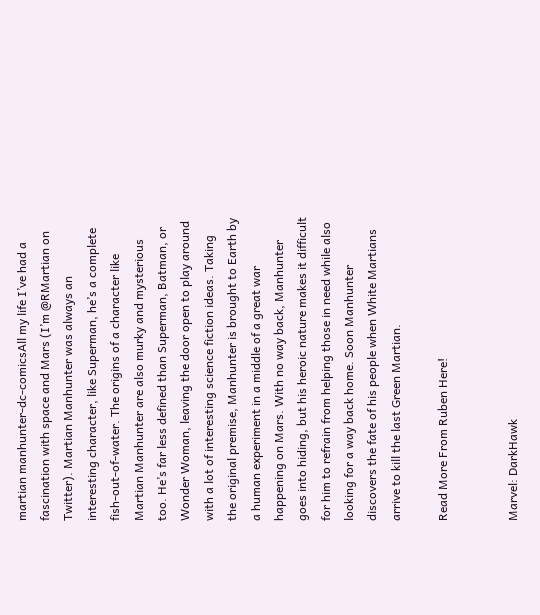martian manhunter-dc-comicsAll my life I’ve had a fascination with space and Mars (I’m @RMartian on Twitter). Martian Manhunter was always an interesting character, like Superman, he’s a complete fish-out-of-water. The origins of a character like Martian Manhunter are also murky and mysterious too. He’s far less defined than Superman, Batman, or Wonder Woman, leaving the door open to play around with a lot of interesting science fiction ideas. Taking the original premise, Manhunter is brought to Earth by a human experiment in a middle of a great war happening on Mars. With no way back, Manhunter goes into hiding, but his heroic nature makes it difficult for him to refrain from helping those in need while also looking for a way back home. Soon Manhunter discovers the fate of his people when White Martians arrive to kill the last Green Martian.

Read More From Ruben Here!


Marvel: DarkHawk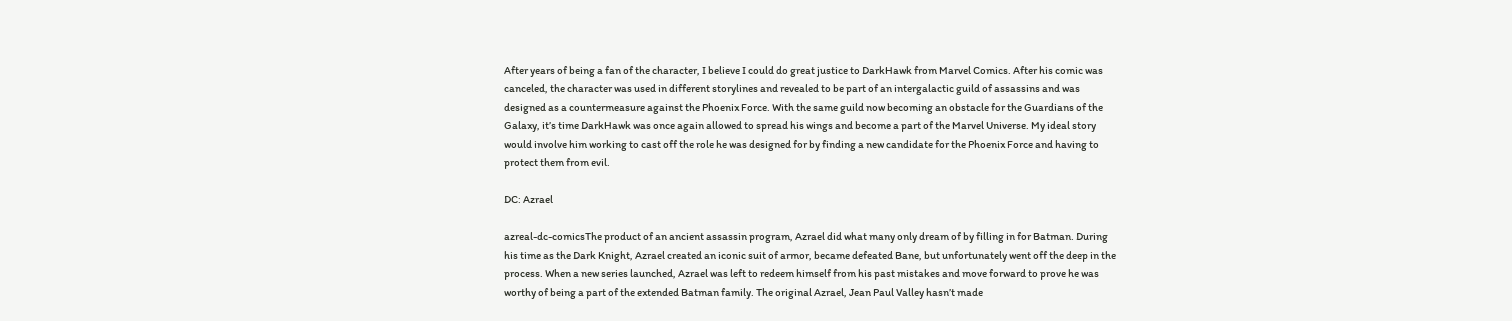After years of being a fan of the character, I believe I could do great justice to DarkHawk from Marvel Comics. After his comic was canceled, the character was used in different storylines and revealed to be part of an intergalactic guild of assassins and was designed as a countermeasure against the Phoenix Force. With the same guild now becoming an obstacle for the Guardians of the Galaxy, it’s time DarkHawk was once again allowed to spread his wings and become a part of the Marvel Universe. My ideal story would involve him working to cast off the role he was designed for by finding a new candidate for the Phoenix Force and having to protect them from evil.

DC: Azrael

azreal-dc-comicsThe product of an ancient assassin program, Azrael did what many only dream of by filling in for Batman. During his time as the Dark Knight, Azrael created an iconic suit of armor, became defeated Bane, but unfortunately went off the deep in the process. When a new series launched, Azrael was left to redeem himself from his past mistakes and move forward to prove he was worthy of being a part of the extended Batman family. The original Azrael, Jean Paul Valley hasn’t made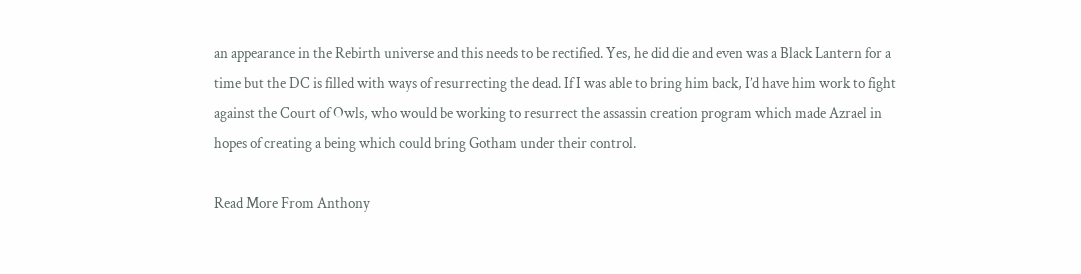an appearance in the Rebirth universe and this needs to be rectified. Yes, he did die and even was a Black Lantern for a time but the DC is filled with ways of resurrecting the dead. If I was able to bring him back, I’d have him work to fight against the Court of Owls, who would be working to resurrect the assassin creation program which made Azrael in hopes of creating a being which could bring Gotham under their control.

Read More From Anthony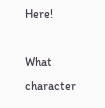Here!

What character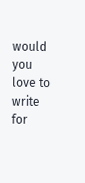would you love to write for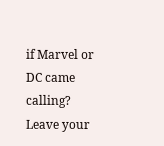if Marvel or DC came calling?
Leave your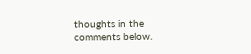thoughts in the comments below.